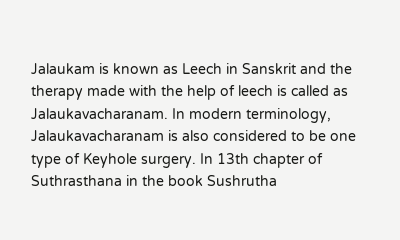Jalaukam is known as Leech in Sanskrit and the therapy made with the help of leech is called as Jalaukavacharanam. In modern terminology, Jalaukavacharanam is also considered to be one type of Keyhole surgery. In 13th chapter of Suthrasthana in the book Sushrutha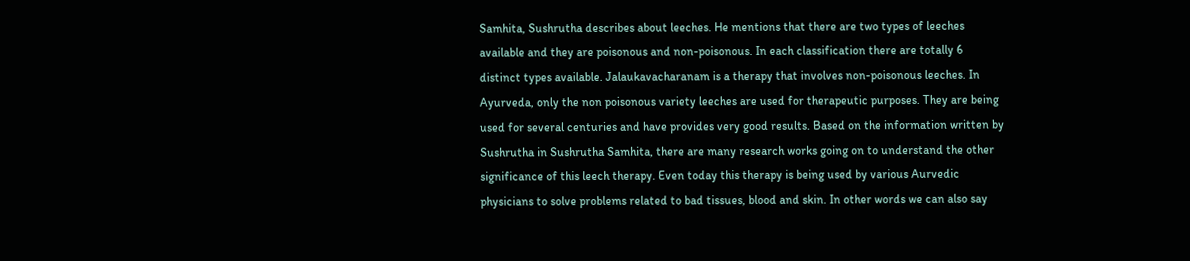Samhita, Sushrutha describes about leeches. He mentions that there are two types of leeches available and they are poisonous and non-poisonous. In each classification there are totally 6 distinct types available. Jalaukavacharanam is a therapy that involves non-poisonous leeches. In Ayurveda, only the non poisonous variety leeches are used for therapeutic purposes. They are being used for several centuries and have provides very good results. Based on the information written by Sushrutha in Sushrutha Samhita, there are many research works going on to understand the other significance of this leech therapy. Even today this therapy is being used by various Aurvedic physicians to solve problems related to bad tissues, blood and skin. In other words we can also say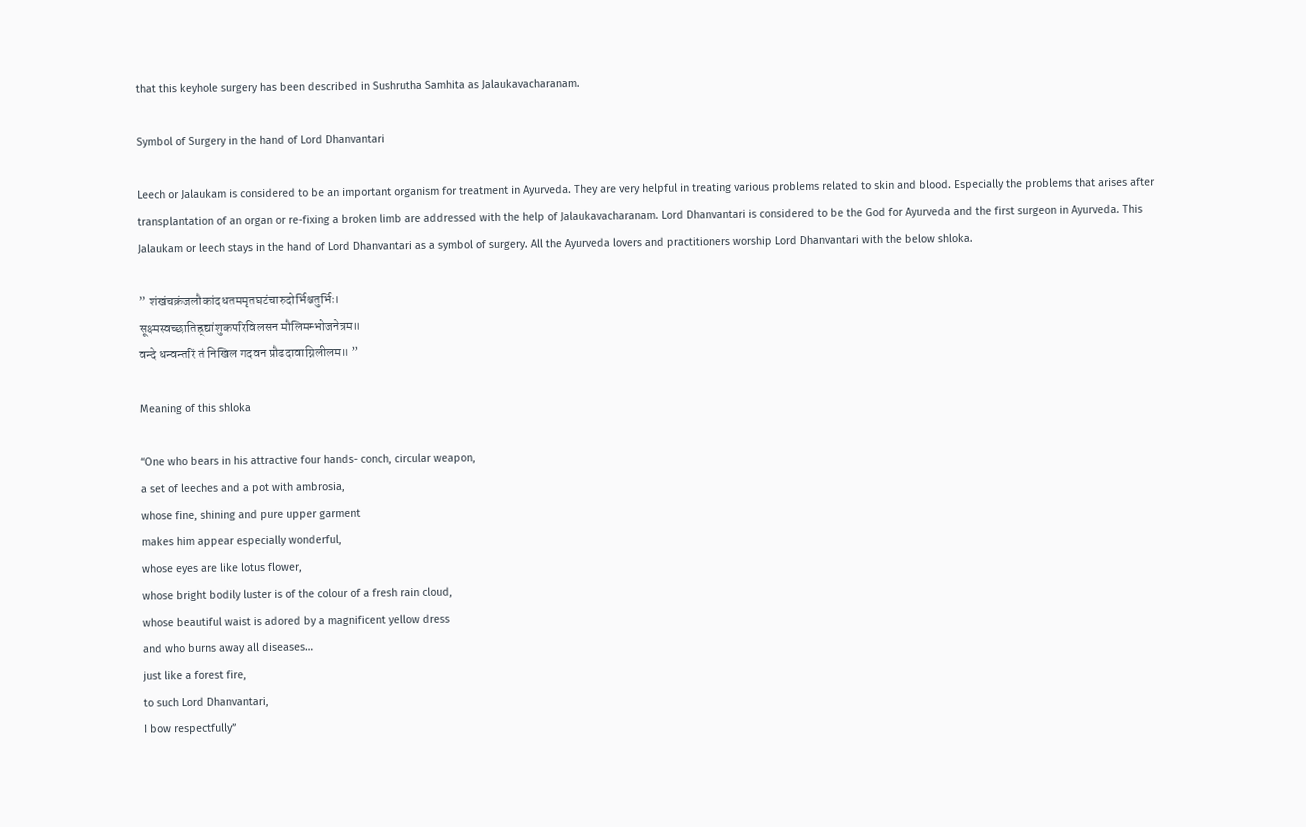that this keyhole surgery has been described in Sushrutha Samhita as Jalaukavacharanam.

Symbol of Surgery in the hand of Lord Dhanvantari

Leech or Jalaukam is considered to be an important organism for treatment in Ayurveda. They are very helpful in treating various problems related to skin and blood. Especially the problems that arises after transplantation of an organ or re-fixing a broken limb are addressed with the help of Jalaukavacharanam. Lord Dhanvantari is considered to be the God for Ayurveda and the first surgeon in Ayurveda. This Jalaukam or leech stays in the hand of Lord Dhanvantari as a symbol of surgery. All the Ayurveda lovers and practitioners worship Lord Dhanvantari with the below shloka.

” शंखंचक्रंजलौकांदधतममृतघटंचारुदोर्भिश्चतुर्भिः।
सूक्ष्मस्वच्छातिह्र्द्यांशुकपरिविलसन मौलिमम्भोजनेत्रम॥
वन्दे धन्वन्तरिं तं निखिल गदवन प्रौढदावाग्निलीलम॥ ”

Meaning of this shloka

“One who bears in his attractive four hands- conch, circular weapon,
a set of leeches and a pot with ambrosia,
whose fine, shining and pure upper garment
makes him appear especially wonderful,
whose eyes are like lotus flower,
whose bright bodily luster is of the colour of a fresh rain cloud,
whose beautiful waist is adored by a magnificent yellow dress
and who burns away all diseases…
just like a forest fire,
to such Lord Dhanvantari,
I bow respectfully”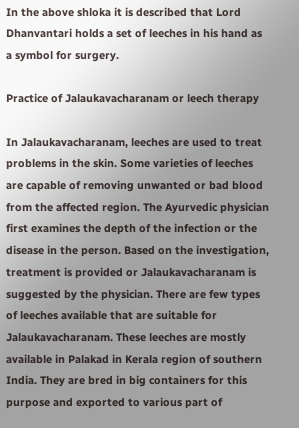In the above shloka it is described that Lord Dhanvantari holds a set of leeches in his hand as a symbol for surgery.

Practice of Jalaukavacharanam or leech therapy

In Jalaukavacharanam, leeches are used to treat problems in the skin. Some varieties of leeches are capable of removing unwanted or bad blood from the affected region. The Ayurvedic physician first examines the depth of the infection or the disease in the person. Based on the investigation, treatment is provided or Jalaukavacharanam is suggested by the physician. There are few types of leeches available that are suitable for Jalaukavacharanam. These leeches are mostly available in Palakad in Kerala region of southern India. They are bred in big containers for this purpose and exported to various part of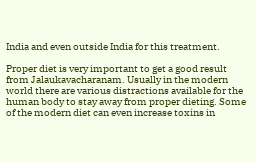India and even outside India for this treatment.

Proper diet is very important to get a good result from Jalaukavacharanam. Usually in the modern world there are various distractions available for the human body to stay away from proper dieting. Some of the modern diet can even increase toxins in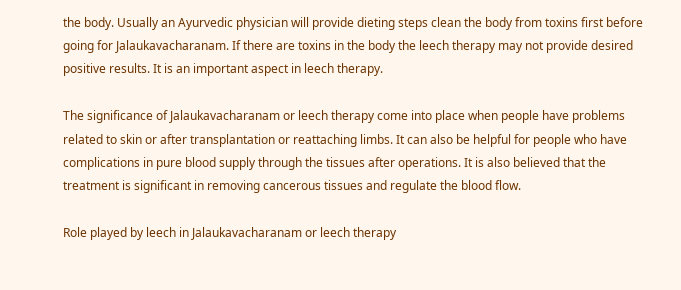the body. Usually an Ayurvedic physician will provide dieting steps clean the body from toxins first before going for Jalaukavacharanam. If there are toxins in the body the leech therapy may not provide desired positive results. It is an important aspect in leech therapy.

The significance of Jalaukavacharanam or leech therapy come into place when people have problems related to skin or after transplantation or reattaching limbs. It can also be helpful for people who have complications in pure blood supply through the tissues after operations. It is also believed that the treatment is significant in removing cancerous tissues and regulate the blood flow.

Role played by leech in Jalaukavacharanam or leech therapy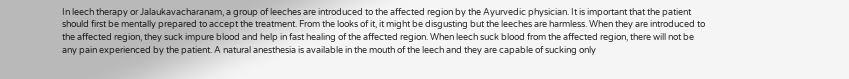In leech therapy or Jalaukavacharanam, a group of leeches are introduced to the affected region by the Ayurvedic physician. It is important that the patient should first be mentally prepared to accept the treatment. From the looks of it, it might be disgusting but the leeches are harmless. When they are introduced to the affected region, they suck impure blood and help in fast healing of the affected region. When leech suck blood from the affected region, there will not be any pain experienced by the patient. A natural anesthesia is available in the mouth of the leech and they are capable of sucking only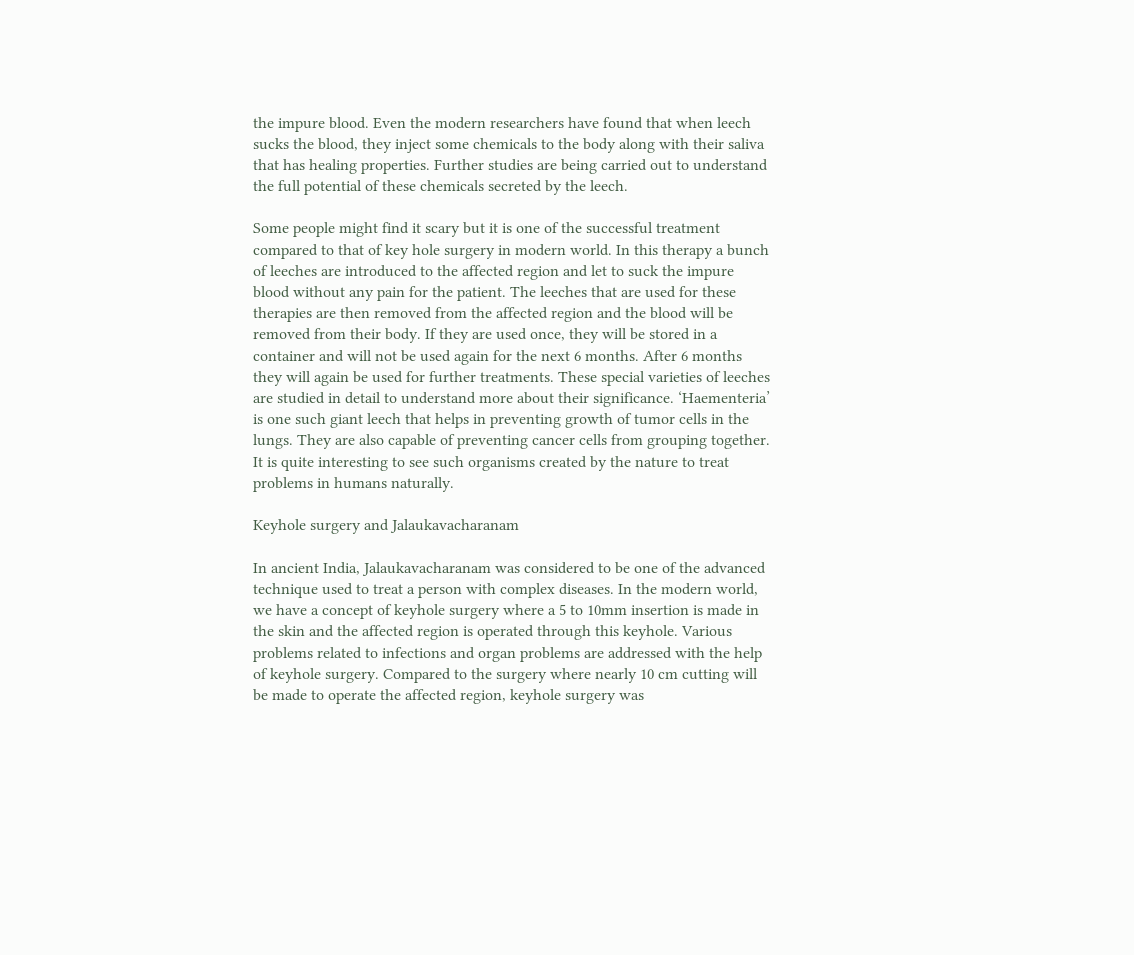the impure blood. Even the modern researchers have found that when leech sucks the blood, they inject some chemicals to the body along with their saliva that has healing properties. Further studies are being carried out to understand the full potential of these chemicals secreted by the leech.

Some people might find it scary but it is one of the successful treatment compared to that of key hole surgery in modern world. In this therapy a bunch of leeches are introduced to the affected region and let to suck the impure blood without any pain for the patient. The leeches that are used for these therapies are then removed from the affected region and the blood will be removed from their body. If they are used once, they will be stored in a container and will not be used again for the next 6 months. After 6 months they will again be used for further treatments. These special varieties of leeches are studied in detail to understand more about their significance. ‘Haementeria’ is one such giant leech that helps in preventing growth of tumor cells in the lungs. They are also capable of preventing cancer cells from grouping together. It is quite interesting to see such organisms created by the nature to treat problems in humans naturally.

Keyhole surgery and Jalaukavacharanam

In ancient India, Jalaukavacharanam was considered to be one of the advanced technique used to treat a person with complex diseases. In the modern world, we have a concept of keyhole surgery where a 5 to 10mm insertion is made in the skin and the affected region is operated through this keyhole. Various problems related to infections and organ problems are addressed with the help of keyhole surgery. Compared to the surgery where nearly 10 cm cutting will be made to operate the affected region, keyhole surgery was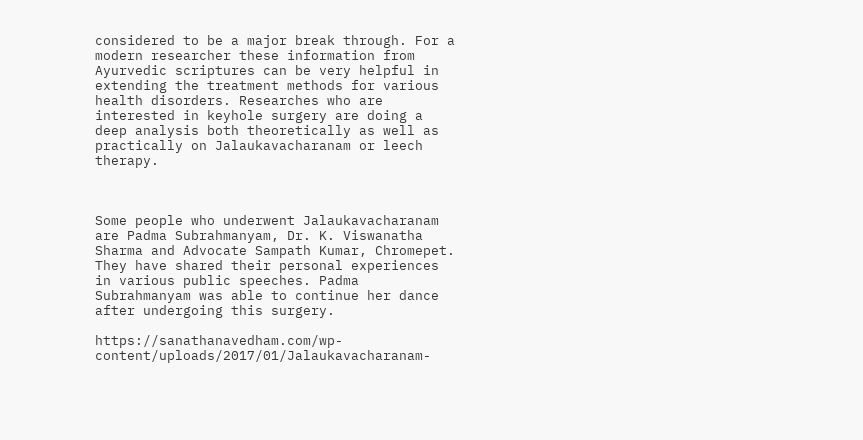considered to be a major break through. For a modern researcher these information from Ayurvedic scriptures can be very helpful in extending the treatment methods for various health disorders. Researches who are interested in keyhole surgery are doing a deep analysis both theoretically as well as practically on Jalaukavacharanam or leech therapy.



Some people who underwent Jalaukavacharanam are Padma Subrahmanyam, Dr. K. Viswanatha Sharma and Advocate Sampath Kumar, Chromepet. They have shared their personal experiences in various public speeches. Padma Subrahmanyam was able to continue her dance after undergoing this surgery.

https://sanathanavedham.com/wp-content/uploads/2017/01/Jalaukavacharanam-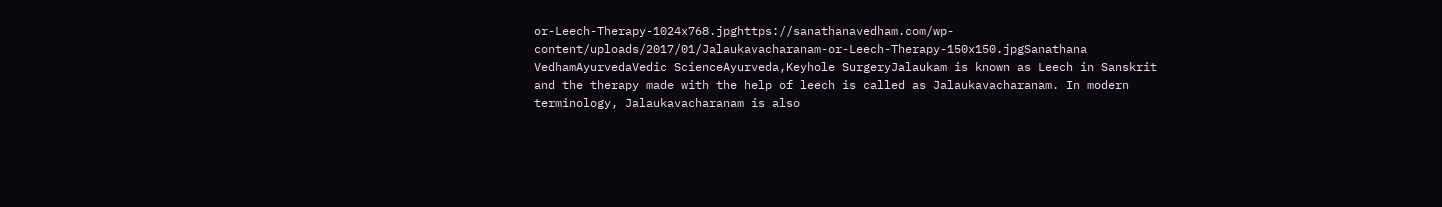or-Leech-Therapy-1024x768.jpghttps://sanathanavedham.com/wp-content/uploads/2017/01/Jalaukavacharanam-or-Leech-Therapy-150x150.jpgSanathana VedhamAyurvedaVedic ScienceAyurveda,Keyhole SurgeryJalaukam is known as Leech in Sanskrit and the therapy made with the help of leech is called as Jalaukavacharanam. In modern terminology, Jalaukavacharanam is also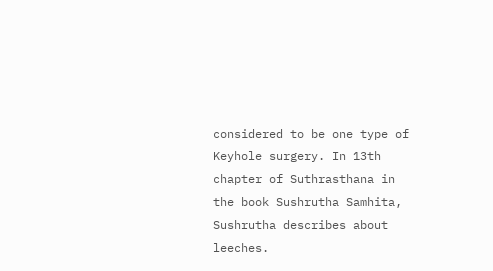considered to be one type of Keyhole surgery. In 13th chapter of Suthrasthana in the book Sushrutha Samhita, Sushrutha describes about leeches.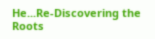He...Re-Discovering the Roots